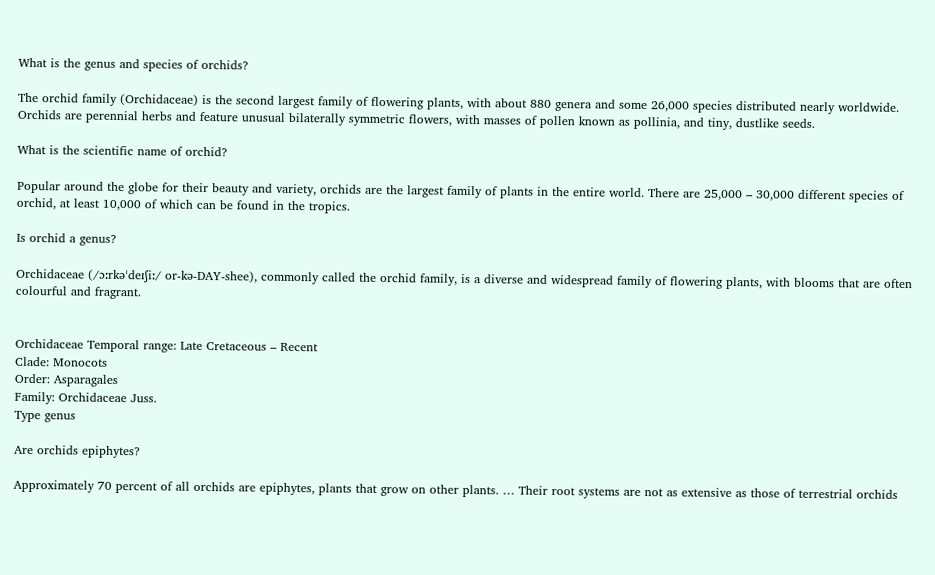What is the genus and species of orchids?

The orchid family (Orchidaceae) is the second largest family of flowering plants, with about 880 genera and some 26,000 species distributed nearly worldwide. Orchids are perennial herbs and feature unusual bilaterally symmetric flowers, with masses of pollen known as pollinia, and tiny, dustlike seeds.

What is the scientific name of orchid?

Popular around the globe for their beauty and variety, orchids are the largest family of plants in the entire world. There are 25,000 – 30,000 different species of orchid, at least 10,000 of which can be found in the tropics.

Is orchid a genus?

Orchidaceae (/ɔːrkəˈdeɪʃiː/ or-kə-DAY-shee), commonly called the orchid family, is a diverse and widespread family of flowering plants, with blooms that are often colourful and fragrant.


Orchidaceae Temporal range: Late Cretaceous – Recent
Clade: Monocots
Order: Asparagales
Family: Orchidaceae Juss.
Type genus

Are orchids epiphytes?

Approximately 70 percent of all orchids are epiphytes, plants that grow on other plants. … Their root systems are not as extensive as those of terrestrial orchids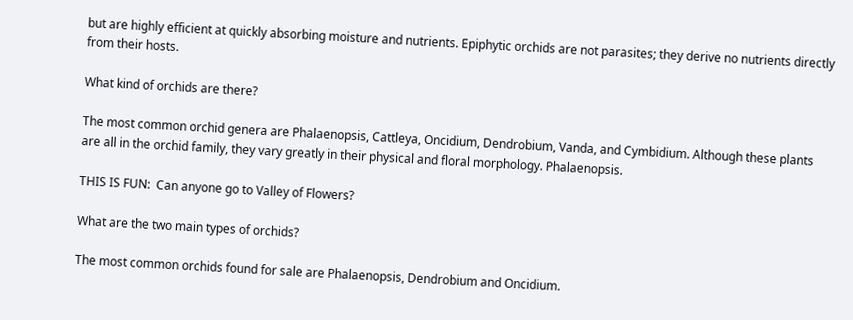but are highly efficient at quickly absorbing moisture and nutrients. Epiphytic orchids are not parasites; they derive no nutrients directly from their hosts.

What kind of orchids are there?

The most common orchid genera are Phalaenopsis, Cattleya, Oncidium, Dendrobium, Vanda, and Cymbidium. Although these plants are all in the orchid family, they vary greatly in their physical and floral morphology. Phalaenopsis.

THIS IS FUN:  Can anyone go to Valley of Flowers?

What are the two main types of orchids?

The most common orchids found for sale are Phalaenopsis, Dendrobium and Oncidium.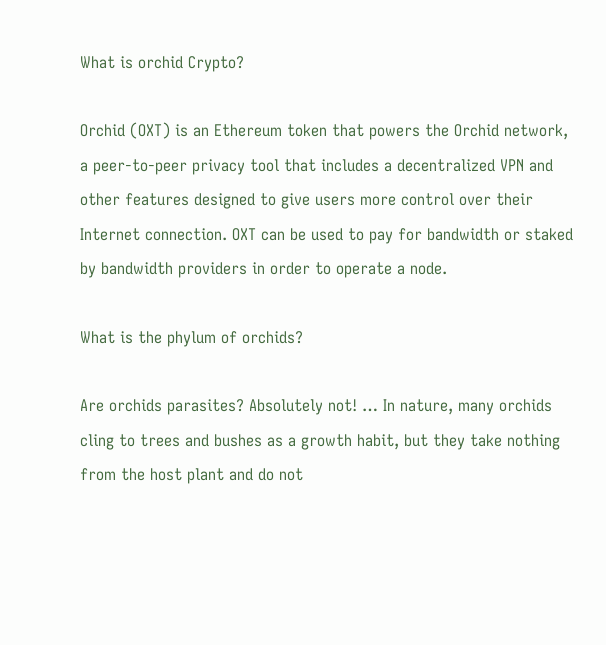What is orchid Crypto?

Orchid (OXT) is an Ethereum token that powers the Orchid network, a peer-to-peer privacy tool that includes a decentralized VPN and other features designed to give users more control over their Internet connection. OXT can be used to pay for bandwidth or staked by bandwidth providers in order to operate a node.

What is the phylum of orchids?

Are orchids parasites? Absolutely not! … In nature, many orchids cling to trees and bushes as a growth habit, but they take nothing from the host plant and do not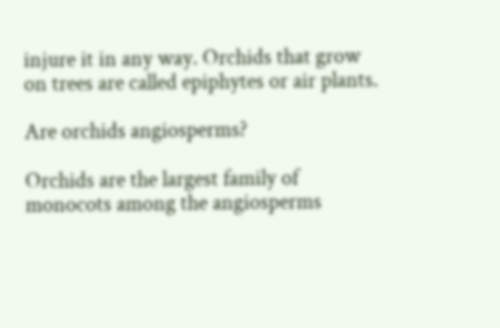injure it in any way. Orchids that grow on trees are called epiphytes or air plants.

Are orchids angiosperms?

Orchids are the largest family of monocots among the angiosperms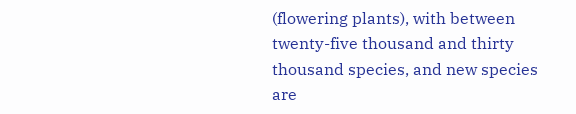(flowering plants), with between twenty-five thousand and thirty thousand species, and new species are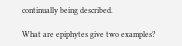continually being described.

What are epiphytes give two examples?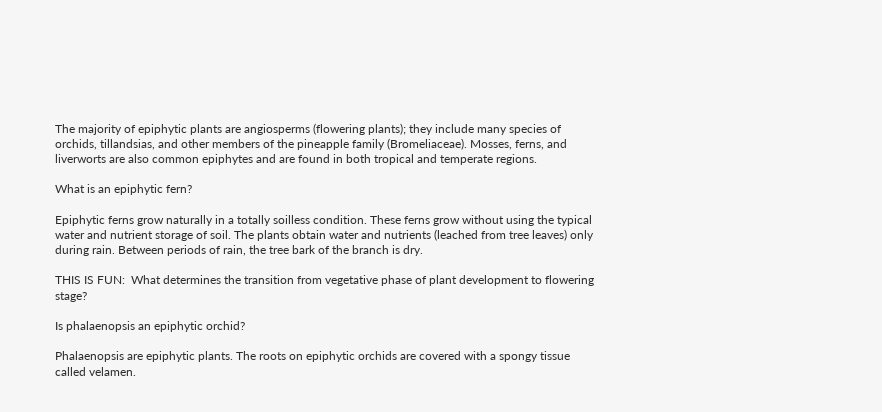The majority of epiphytic plants are angiosperms (flowering plants); they include many species of orchids, tillandsias, and other members of the pineapple family (Bromeliaceae). Mosses, ferns, and liverworts are also common epiphytes and are found in both tropical and temperate regions.

What is an epiphytic fern?

Epiphytic ferns grow naturally in a totally soilless condition. These ferns grow without using the typical water and nutrient storage of soil. The plants obtain water and nutrients (leached from tree leaves) only during rain. Between periods of rain, the tree bark of the branch is dry.

THIS IS FUN:  What determines the transition from vegetative phase of plant development to flowering stage?

Is phalaenopsis an epiphytic orchid?

Phalaenopsis are epiphytic plants. The roots on epiphytic orchids are covered with a spongy tissue called velamen.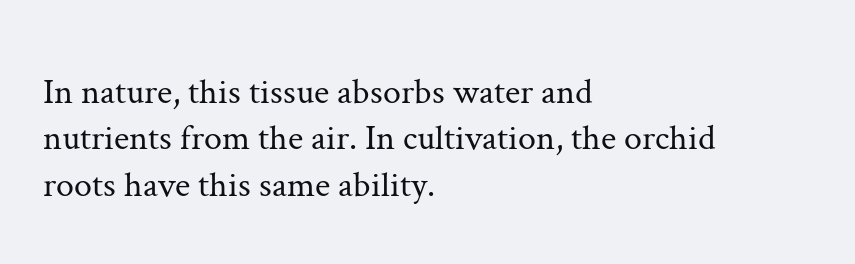In nature, this tissue absorbs water and nutrients from the air. In cultivation, the orchid roots have this same ability.